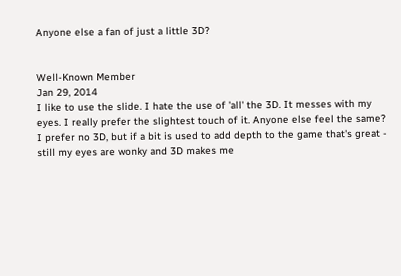Anyone else a fan of just a little 3D?


Well-Known Member
Jan 29, 2014
I like to use the slide. I hate the use of 'all' the 3D. It messes with my eyes. I really prefer the slightest touch of it. Anyone else feel the same?
I prefer no 3D, but if a bit is used to add depth to the game that's great - still my eyes are wonky and 3D makes me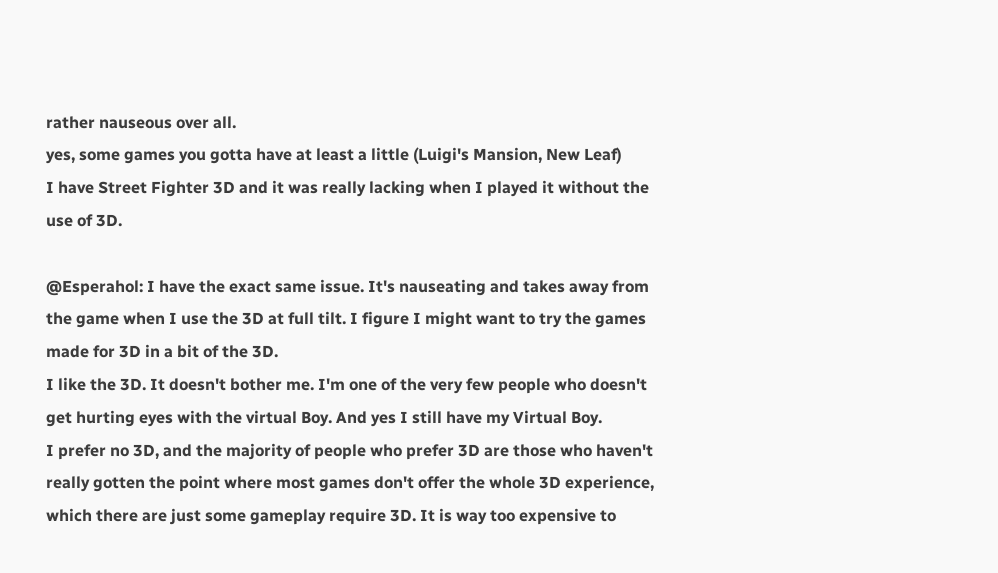rather nauseous over all.
yes, some games you gotta have at least a little (Luigi's Mansion, New Leaf)
I have Street Fighter 3D and it was really lacking when I played it without the use of 3D.

@Esperahol: I have the exact same issue. It's nauseating and takes away from the game when I use the 3D at full tilt. I figure I might want to try the games made for 3D in a bit of the 3D.
I like the 3D. It doesn't bother me. I'm one of the very few people who doesn't get hurting eyes with the virtual Boy. And yes I still have my Virtual Boy.
I prefer no 3D, and the majority of people who prefer 3D are those who haven't really gotten the point where most games don't offer the whole 3D experience, which there are just some gameplay require 3D. It is way too expensive to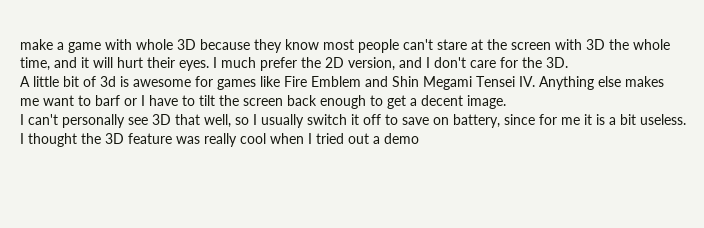make a game with whole 3D because they know most people can't stare at the screen with 3D the whole time, and it will hurt their eyes. I much prefer the 2D version, and I don't care for the 3D.
A little bit of 3d is awesome for games like Fire Emblem and Shin Megami Tensei IV. Anything else makes me want to barf or I have to tilt the screen back enough to get a decent image.
I can't personally see 3D that well, so I usually switch it off to save on battery, since for me it is a bit useless.
I thought the 3D feature was really cool when I tried out a demo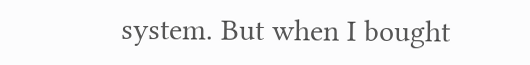system. But when I bought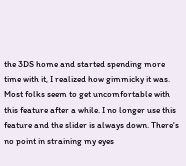the 3DS home and started spending more time with it, I realized how gimmicky it was. Most folks seem to get uncomfortable with this feature after a while. I no longer use this feature and the slider is always down. There's no point in straining my eyes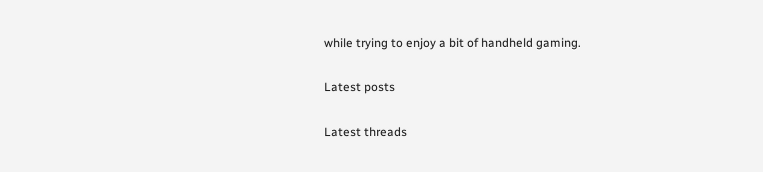while trying to enjoy a bit of handheld gaming.

Latest posts

Latest threads